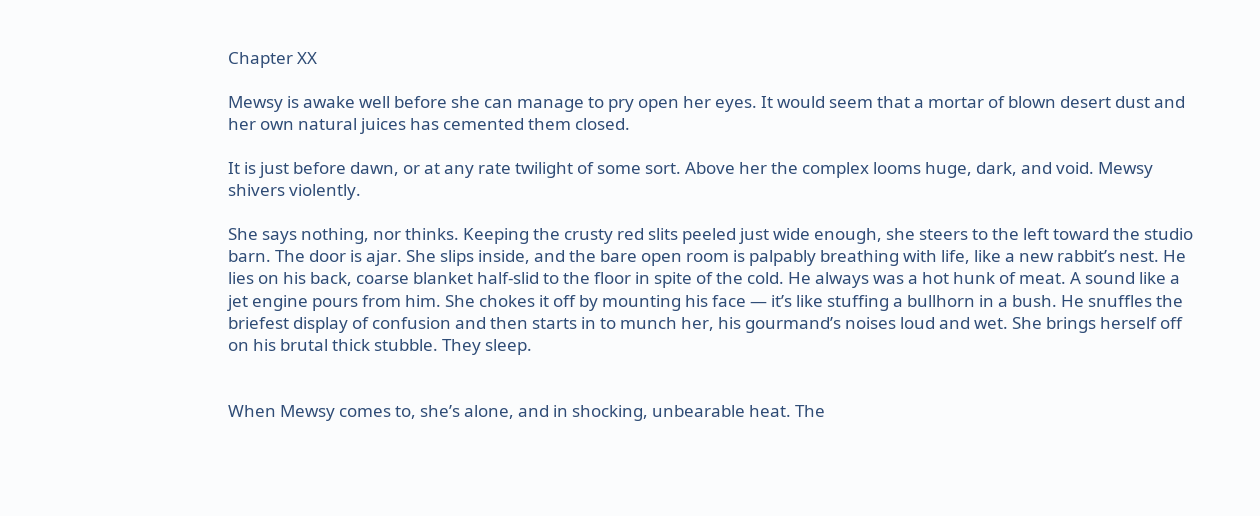Chapter XX

Mewsy is awake well before she can manage to pry open her eyes. It would seem that a mortar of blown desert dust and her own natural juices has cemented them closed.

It is just before dawn, or at any rate twilight of some sort. Above her the complex looms huge, dark, and void. Mewsy shivers violently.

She says nothing, nor thinks. Keeping the crusty red slits peeled just wide enough, she steers to the left toward the studio barn. The door is ajar. She slips inside, and the bare open room is palpably breathing with life, like a new rabbit’s nest. He lies on his back, coarse blanket half-slid to the floor in spite of the cold. He always was a hot hunk of meat. A sound like a jet engine pours from him. She chokes it off by mounting his face — it’s like stuffing a bullhorn in a bush. He snuffles the briefest display of confusion and then starts in to munch her, his gourmand’s noises loud and wet. She brings herself off on his brutal thick stubble. They sleep.


When Mewsy comes to, she’s alone, and in shocking, unbearable heat. The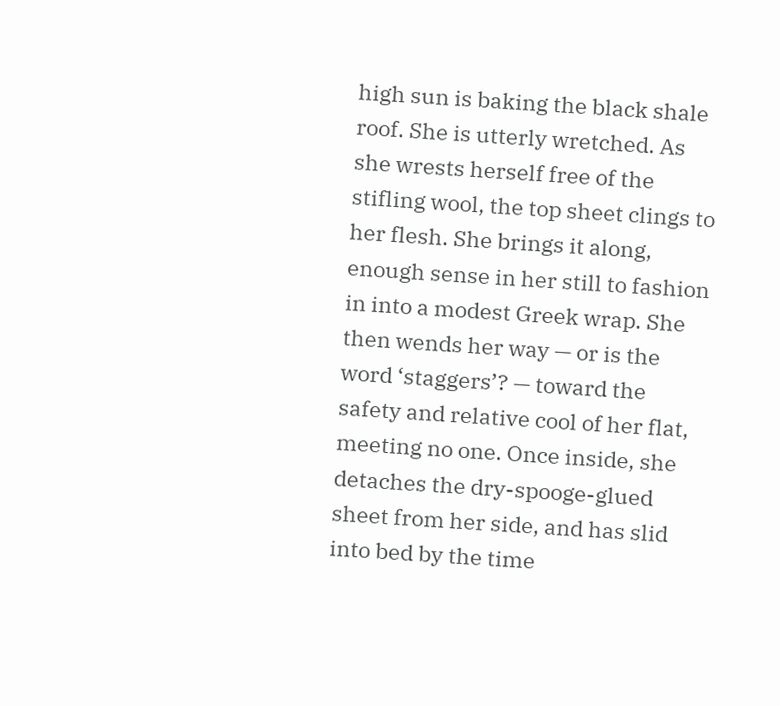high sun is baking the black shale roof. She is utterly wretched. As she wrests herself free of the stifling wool, the top sheet clings to her flesh. She brings it along, enough sense in her still to fashion in into a modest Greek wrap. She then wends her way — or is the word ‘staggers’? — toward the safety and relative cool of her flat, meeting no one. Once inside, she detaches the dry-spooge-glued sheet from her side, and has slid into bed by the time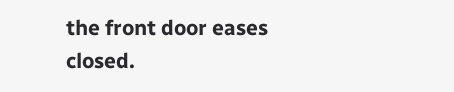the front door eases closed.